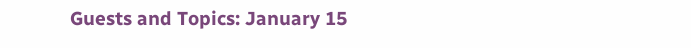Guests and Topics: January 15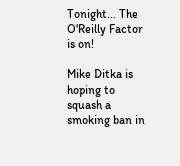Tonight... The O'Reilly Factor is on!

Mike Ditka is hoping to squash a smoking ban in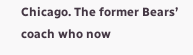Chicago. The former Bears’ coach who now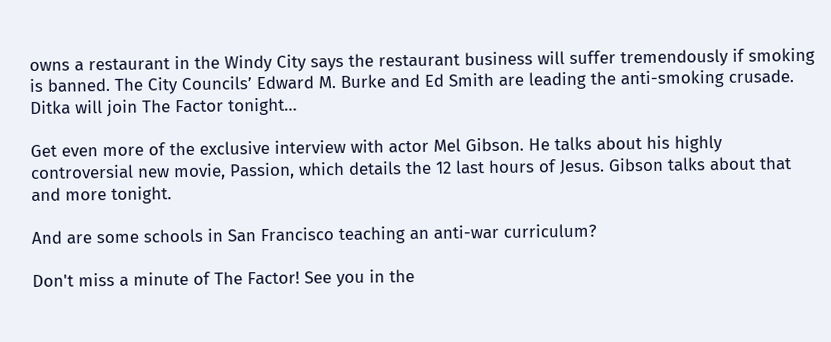owns a restaurant in the Windy City says the restaurant business will suffer tremendously if smoking is banned. The City Councils’ Edward M. Burke and Ed Smith are leading the anti-smoking crusade. Ditka will join The Factor tonight…

Get even more of the exclusive interview with actor Mel Gibson. He talks about his highly controversial new movie, Passion, which details the 12 last hours of Jesus. Gibson talks about that and more tonight.

And are some schools in San Francisco teaching an anti-war curriculum?

Don't miss a minute of The Factor! See you in the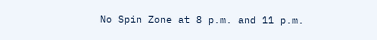No Spin Zone at 8 p.m. and 11 p.m.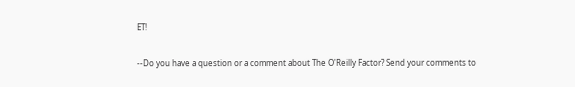ET!

--Do you have a question or a comment about The O'Reilly Factor? Send your comments to